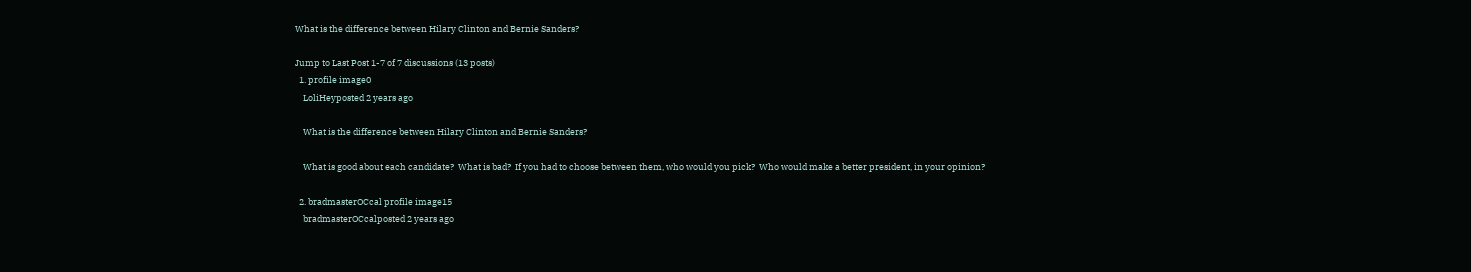What is the difference between Hilary Clinton and Bernie Sanders?

Jump to Last Post 1-7 of 7 discussions (13 posts)
  1. profile image0
    LoliHeyposted 2 years ago

    What is the difference between Hilary Clinton and Bernie Sanders?

    What is good about each candidate?  What is bad?  If you had to choose between them, who would you pick?  Who would make a better president, in your opinion?

  2. bradmasterOCcal profile image15
    bradmasterOCcalposted 2 years ago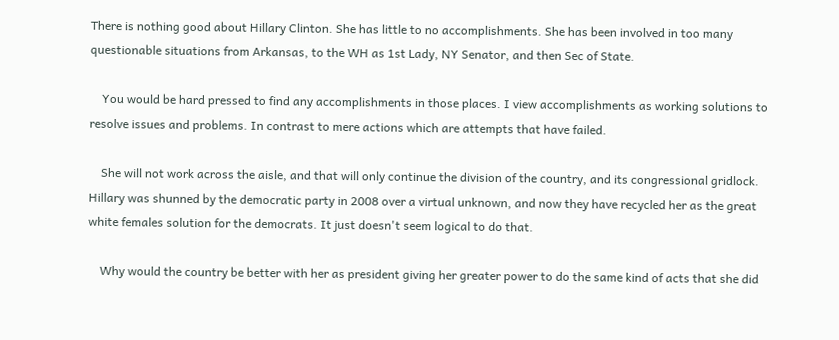There is nothing good about Hillary Clinton. She has little to no accomplishments. She has been involved in too many questionable situations from Arkansas, to the WH as 1st Lady, NY Senator, and then Sec of State.

    You would be hard pressed to find any accomplishments in those places. I view accomplishments as working solutions to resolve issues and problems. In contrast to mere actions which are attempts that have failed.

    She will not work across the aisle, and that will only continue the division of the country, and its congressional gridlock. Hillary was shunned by the democratic party in 2008 over a virtual unknown, and now they have recycled her as the great white females solution for the democrats. It just doesn't seem logical to do that.

    Why would the country be better with her as president giving her greater power to do the same kind of acts that she did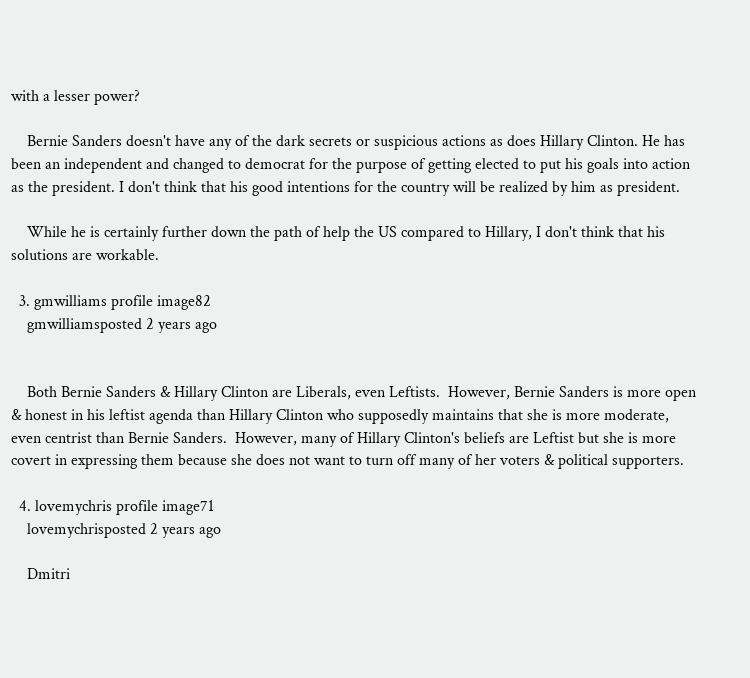with a lesser power?

    Bernie Sanders doesn't have any of the dark secrets or suspicious actions as does Hillary Clinton. He has been an independent and changed to democrat for the purpose of getting elected to put his goals into action as the president. I don't think that his good intentions for the country will be realized by him as president.

    While he is certainly further down the path of help the US compared to Hillary, I don't think that his solutions are workable.

  3. gmwilliams profile image82
    gmwilliamsposted 2 years ago


    Both Bernie Sanders & Hillary Clinton are Liberals, even Leftists.  However, Bernie Sanders is more open & honest in his leftist agenda than Hillary Clinton who supposedly maintains that she is more moderate, even centrist than Bernie Sanders.  However, many of Hillary Clinton's beliefs are Leftist but she is more covert in expressing them because she does not want to turn off many of her voters & political supporters.

  4. lovemychris profile image71
    lovemychrisposted 2 years ago

    Dmitri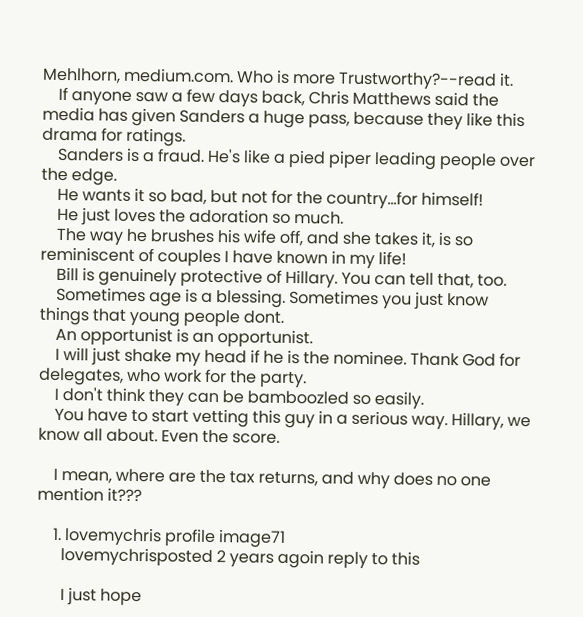Mehlhorn, medium.com. Who is more Trustworthy?--read it.
    If anyone saw a few days back, Chris Matthews said the media has given Sanders a huge pass, because they like this drama for ratings.
    Sanders is a fraud. He's like a pied piper leading people over the edge.
    He wants it so bad, but not for the country...for himself!
    He just loves the adoration so much.
    The way he brushes his wife off, and she takes it, is so reminiscent of couples I have known in my life!
    Bill is genuinely protective of Hillary. You can tell that, too.
    Sometimes age is a blessing. Sometimes you just know things that young people dont.
    An opportunist is an opportunist.
    I will just shake my head if he is the nominee. Thank God for delegates, who work for the party.
    I don't think they can be bamboozled so easily.
    You have to start vetting this guy in a serious way. Hillary, we know all about. Even the score.

    I mean, where are the tax returns, and why does no one mention it???

    1. lovemychris profile image71
      lovemychrisposted 2 years agoin reply to this

      I just hope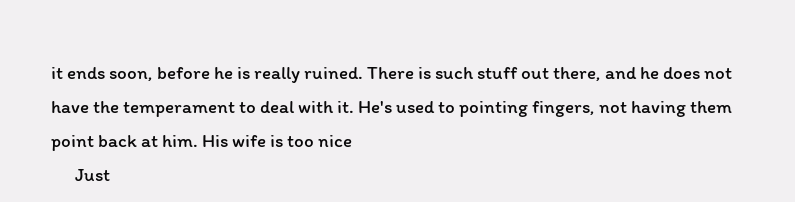it ends soon, before he is really ruined. There is such stuff out there, and he does not have the temperament to deal with it. He's used to pointing fingers, not having them point back at him. His wife is too nice
      Just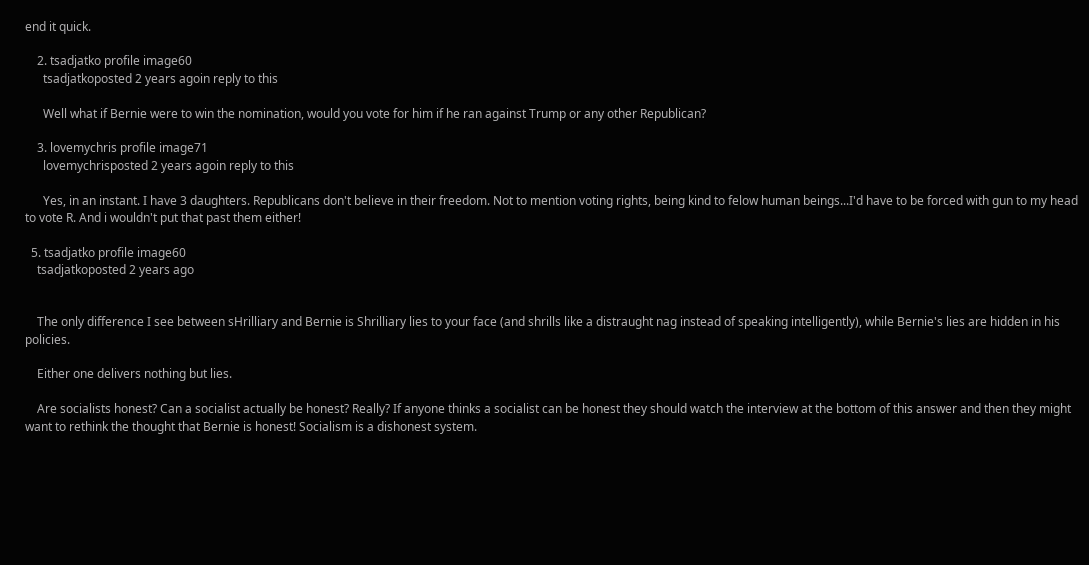end it quick.

    2. tsadjatko profile image60
      tsadjatkoposted 2 years agoin reply to this

      Well what if Bernie were to win the nomination, would you vote for him if he ran against Trump or any other Republican?

    3. lovemychris profile image71
      lovemychrisposted 2 years agoin reply to this

      Yes, in an instant. I have 3 daughters. Republicans don't believe in their freedom. Not to mention voting rights, being kind to felow human beings...I'd have to be forced with gun to my head to vote R. And i wouldn't put that past them either!

  5. tsadjatko profile image60
    tsadjatkoposted 2 years ago


    The only difference I see between sHrilliary and Bernie is Shrilliary lies to your face (and shrills like a distraught nag instead of speaking intelligently), while Bernie's lies are hidden in his policies.

    Either one delivers nothing but lies.

    Are socialists honest? Can a socialist actually be honest? Really? If anyone thinks a socialist can be honest they should watch the interview at the bottom of this answer and then they might want to rethink the thought that Bernie is honest! Socialism is a dishonest system.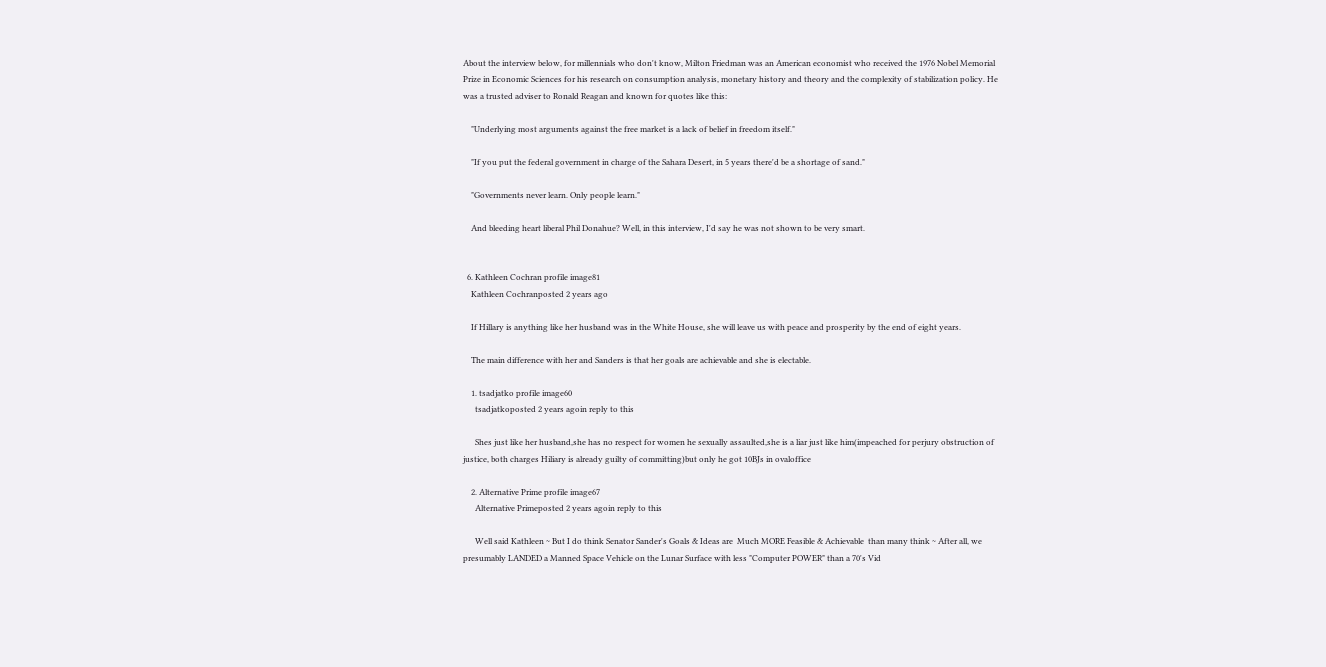About the interview below, for millennials who don't know, Milton Friedman was an American economist who received the 1976 Nobel Memorial Prize in Economic Sciences for his research on consumption analysis, monetary history and theory and the complexity of stabilization policy. He was a trusted adviser to Ronald Reagan and known for quotes like this:

    "Underlying most arguments against the free market is a lack of belief in freedom itself."

    "If you put the federal government in charge of the Sahara Desert, in 5 years there'd be a shortage of sand."

    "Governments never learn. Only people learn."

    And bleeding heart liberal Phil Donahue? Well, in this interview, I'd say he was not shown to be very smart.


  6. Kathleen Cochran profile image81
    Kathleen Cochranposted 2 years ago

    If Hillary is anything like her husband was in the White House, she will leave us with peace and prosperity by the end of eight years.

    The main difference with her and Sanders is that her goals are achievable and she is electable.

    1. tsadjatko profile image60
      tsadjatkoposted 2 years agoin reply to this

      Shes just like her husband,she has no respect for women he sexually assaulted,she is a liar just like him(impeached for perjury obstruction of justice, both charges Hiliary is already guilty of committing)but only he got 10BJs in ovaloffice

    2. Alternative Prime profile image67
      Alternative Primeposted 2 years agoin reply to this

      Well said Kathleen ~ But I do think Senator Sander's Goals & Ideas are  Much MORE Feasible & Achievable  than many think ~ After all, we presumably LANDED a Manned Space Vehicle on the Lunar Surface with less "Computer POWER" than a 70's Vid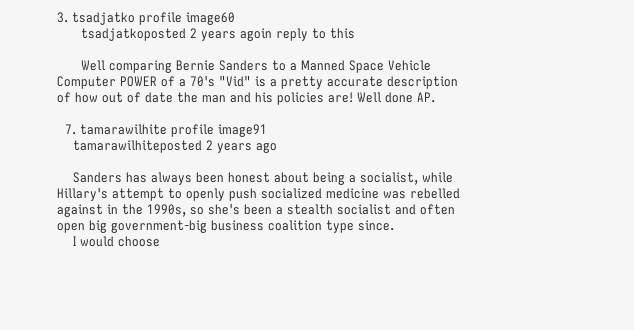3. tsadjatko profile image60
      tsadjatkoposted 2 years agoin reply to this

      Well comparing Bernie Sanders to a Manned Space Vehicle Computer POWER of a 70's "Vid" is a pretty accurate description of how out of date the man and his policies are! Well done AP.

  7. tamarawilhite profile image91
    tamarawilhiteposted 2 years ago

    Sanders has always been honest about being a socialist, while Hillary's attempt to openly push socialized medicine was rebelled against in the 1990s, so she's been a stealth socialist and often open big government-big business coalition type since.
    I would choose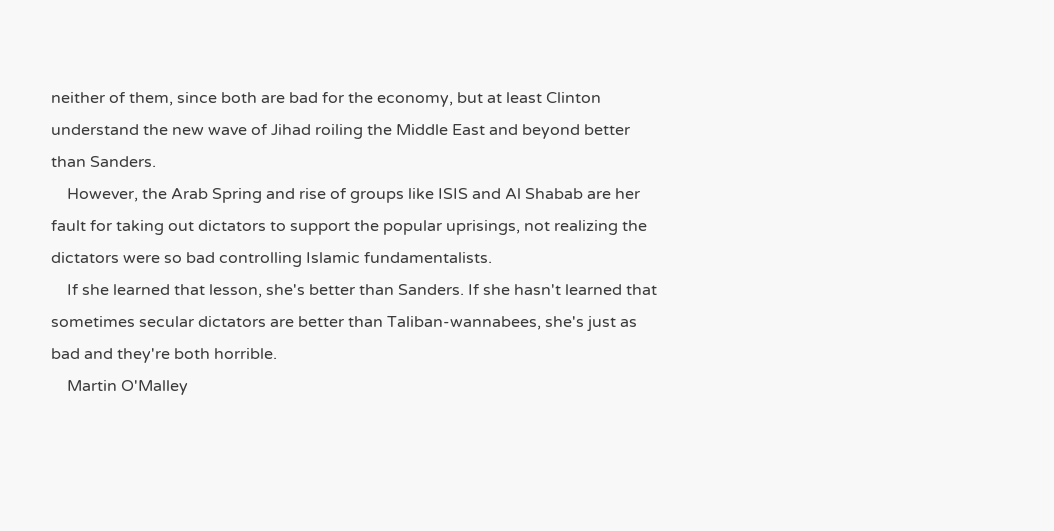neither of them, since both are bad for the economy, but at least Clinton understand the new wave of Jihad roiling the Middle East and beyond better than Sanders.
    However, the Arab Spring and rise of groups like ISIS and Al Shabab are her fault for taking out dictators to support the popular uprisings, not realizing the dictators were so bad controlling Islamic fundamentalists.
    If she learned that lesson, she's better than Sanders. If she hasn't learned that sometimes secular dictators are better than Taliban-wannabees, she's just as bad and they're both horrible.
    Martin O'Malley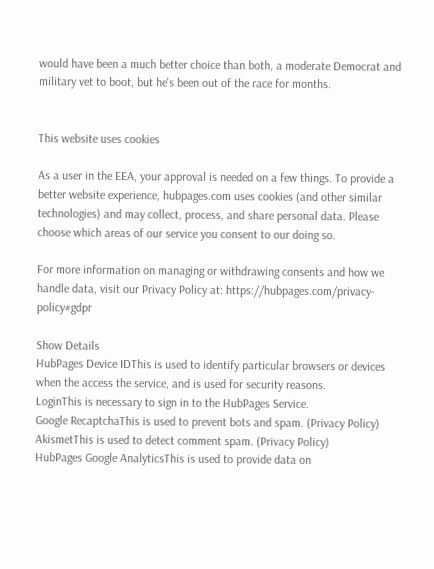would have been a much better choice than both, a moderate Democrat and military vet to boot, but he's been out of the race for months.


This website uses cookies

As a user in the EEA, your approval is needed on a few things. To provide a better website experience, hubpages.com uses cookies (and other similar technologies) and may collect, process, and share personal data. Please choose which areas of our service you consent to our doing so.

For more information on managing or withdrawing consents and how we handle data, visit our Privacy Policy at: https://hubpages.com/privacy-policy#gdpr

Show Details
HubPages Device IDThis is used to identify particular browsers or devices when the access the service, and is used for security reasons.
LoginThis is necessary to sign in to the HubPages Service.
Google RecaptchaThis is used to prevent bots and spam. (Privacy Policy)
AkismetThis is used to detect comment spam. (Privacy Policy)
HubPages Google AnalyticsThis is used to provide data on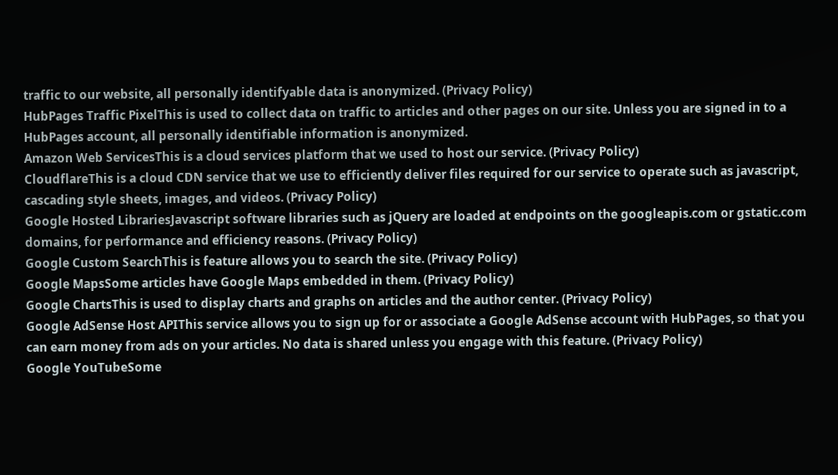traffic to our website, all personally identifyable data is anonymized. (Privacy Policy)
HubPages Traffic PixelThis is used to collect data on traffic to articles and other pages on our site. Unless you are signed in to a HubPages account, all personally identifiable information is anonymized.
Amazon Web ServicesThis is a cloud services platform that we used to host our service. (Privacy Policy)
CloudflareThis is a cloud CDN service that we use to efficiently deliver files required for our service to operate such as javascript, cascading style sheets, images, and videos. (Privacy Policy)
Google Hosted LibrariesJavascript software libraries such as jQuery are loaded at endpoints on the googleapis.com or gstatic.com domains, for performance and efficiency reasons. (Privacy Policy)
Google Custom SearchThis is feature allows you to search the site. (Privacy Policy)
Google MapsSome articles have Google Maps embedded in them. (Privacy Policy)
Google ChartsThis is used to display charts and graphs on articles and the author center. (Privacy Policy)
Google AdSense Host APIThis service allows you to sign up for or associate a Google AdSense account with HubPages, so that you can earn money from ads on your articles. No data is shared unless you engage with this feature. (Privacy Policy)
Google YouTubeSome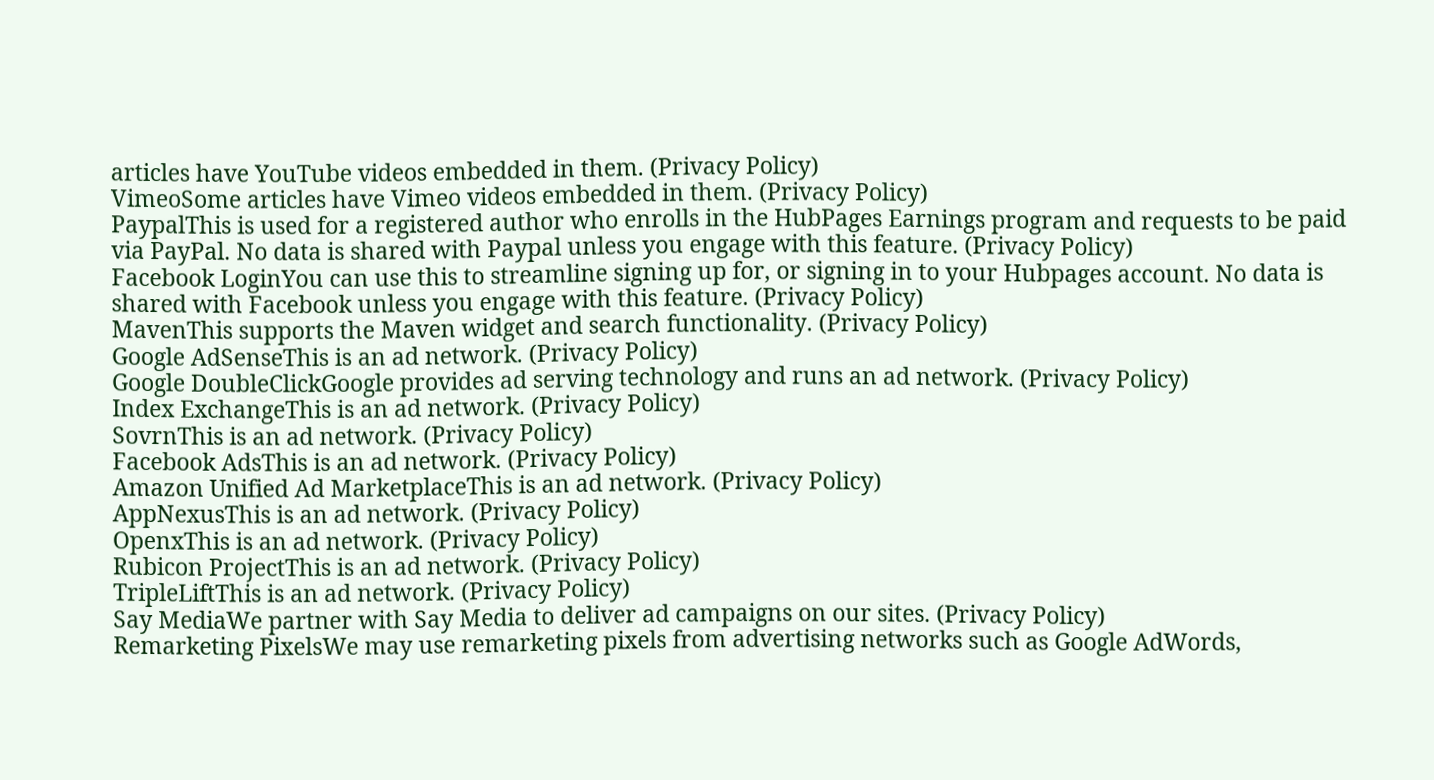articles have YouTube videos embedded in them. (Privacy Policy)
VimeoSome articles have Vimeo videos embedded in them. (Privacy Policy)
PaypalThis is used for a registered author who enrolls in the HubPages Earnings program and requests to be paid via PayPal. No data is shared with Paypal unless you engage with this feature. (Privacy Policy)
Facebook LoginYou can use this to streamline signing up for, or signing in to your Hubpages account. No data is shared with Facebook unless you engage with this feature. (Privacy Policy)
MavenThis supports the Maven widget and search functionality. (Privacy Policy)
Google AdSenseThis is an ad network. (Privacy Policy)
Google DoubleClickGoogle provides ad serving technology and runs an ad network. (Privacy Policy)
Index ExchangeThis is an ad network. (Privacy Policy)
SovrnThis is an ad network. (Privacy Policy)
Facebook AdsThis is an ad network. (Privacy Policy)
Amazon Unified Ad MarketplaceThis is an ad network. (Privacy Policy)
AppNexusThis is an ad network. (Privacy Policy)
OpenxThis is an ad network. (Privacy Policy)
Rubicon ProjectThis is an ad network. (Privacy Policy)
TripleLiftThis is an ad network. (Privacy Policy)
Say MediaWe partner with Say Media to deliver ad campaigns on our sites. (Privacy Policy)
Remarketing PixelsWe may use remarketing pixels from advertising networks such as Google AdWords,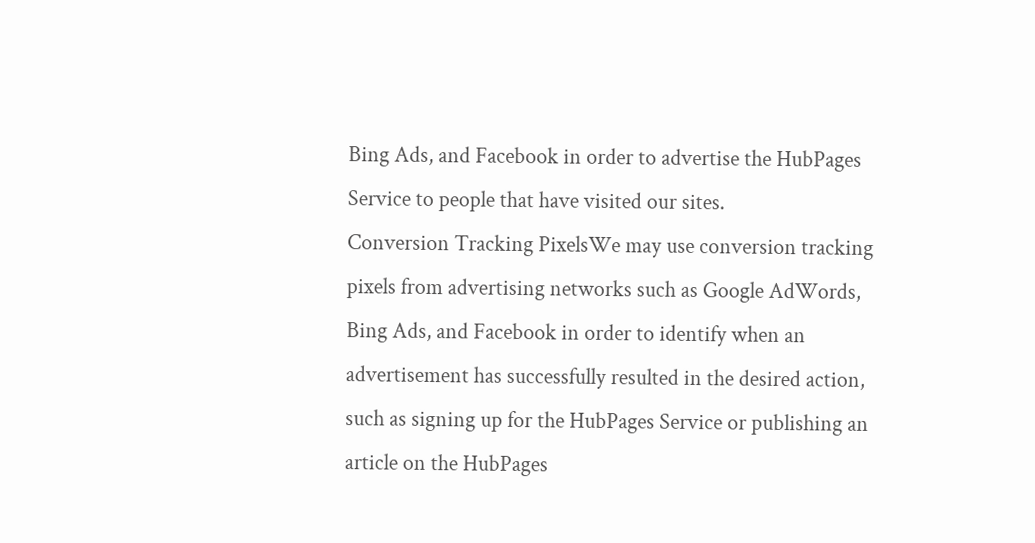Bing Ads, and Facebook in order to advertise the HubPages Service to people that have visited our sites.
Conversion Tracking PixelsWe may use conversion tracking pixels from advertising networks such as Google AdWords, Bing Ads, and Facebook in order to identify when an advertisement has successfully resulted in the desired action, such as signing up for the HubPages Service or publishing an article on the HubPages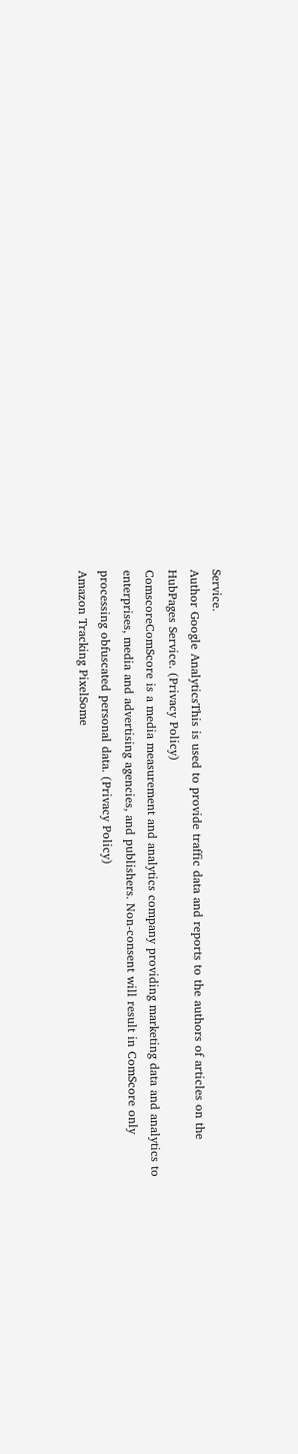Service.
Author Google AnalyticsThis is used to provide traffic data and reports to the authors of articles on the HubPages Service. (Privacy Policy)
ComscoreComScore is a media measurement and analytics company providing marketing data and analytics to enterprises, media and advertising agencies, and publishers. Non-consent will result in ComScore only processing obfuscated personal data. (Privacy Policy)
Amazon Tracking PixelSome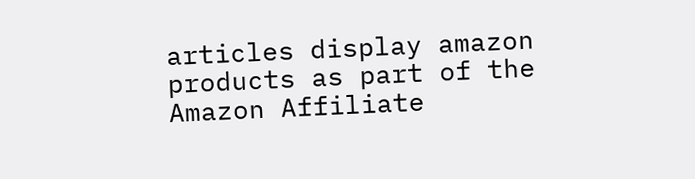articles display amazon products as part of the Amazon Affiliate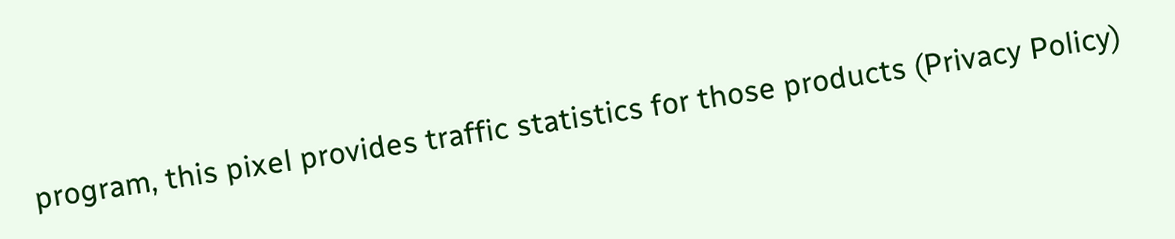program, this pixel provides traffic statistics for those products (Privacy Policy)